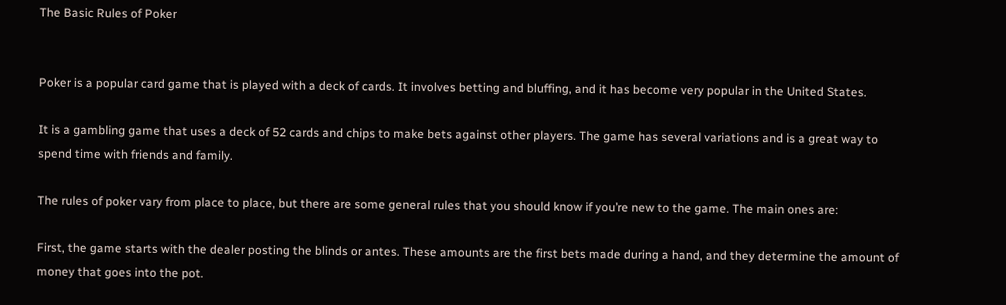The Basic Rules of Poker


Poker is a popular card game that is played with a deck of cards. It involves betting and bluffing, and it has become very popular in the United States.

It is a gambling game that uses a deck of 52 cards and chips to make bets against other players. The game has several variations and is a great way to spend time with friends and family.

The rules of poker vary from place to place, but there are some general rules that you should know if you’re new to the game. The main ones are:

First, the game starts with the dealer posting the blinds or antes. These amounts are the first bets made during a hand, and they determine the amount of money that goes into the pot.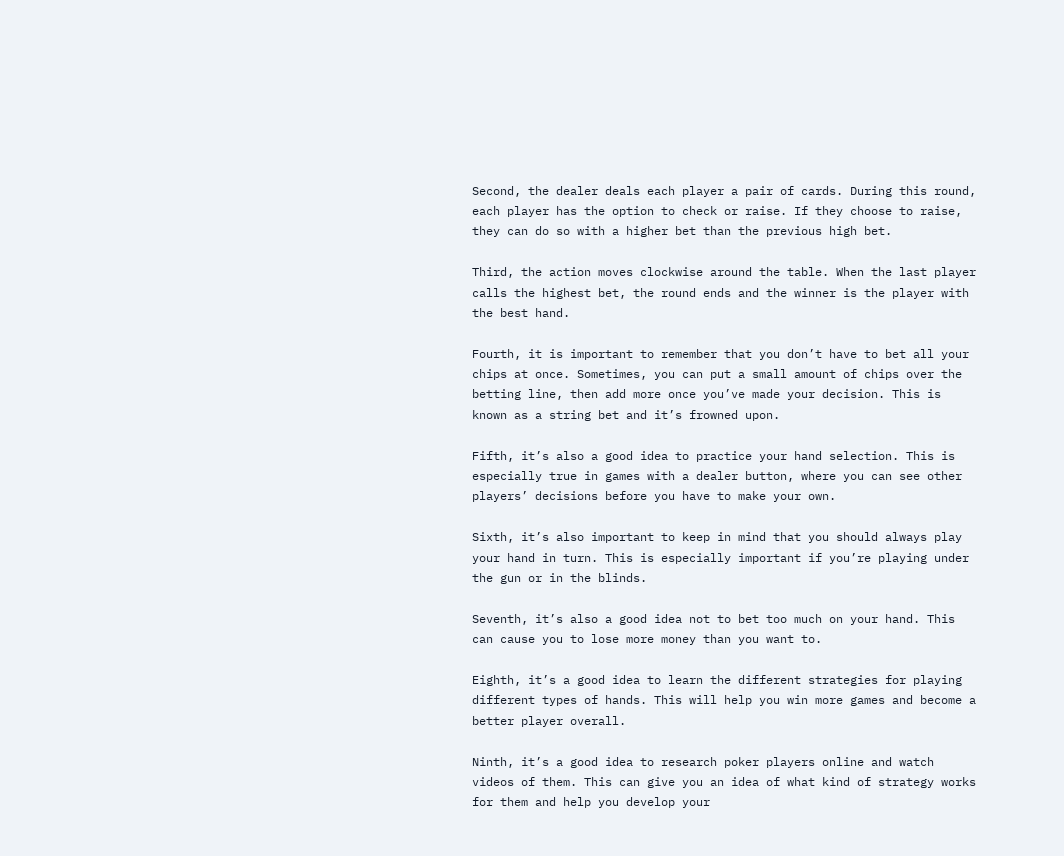Second, the dealer deals each player a pair of cards. During this round, each player has the option to check or raise. If they choose to raise, they can do so with a higher bet than the previous high bet.

Third, the action moves clockwise around the table. When the last player calls the highest bet, the round ends and the winner is the player with the best hand.

Fourth, it is important to remember that you don’t have to bet all your chips at once. Sometimes, you can put a small amount of chips over the betting line, then add more once you’ve made your decision. This is known as a string bet and it’s frowned upon.

Fifth, it’s also a good idea to practice your hand selection. This is especially true in games with a dealer button, where you can see other players’ decisions before you have to make your own.

Sixth, it’s also important to keep in mind that you should always play your hand in turn. This is especially important if you’re playing under the gun or in the blinds.

Seventh, it’s also a good idea not to bet too much on your hand. This can cause you to lose more money than you want to.

Eighth, it’s a good idea to learn the different strategies for playing different types of hands. This will help you win more games and become a better player overall.

Ninth, it’s a good idea to research poker players online and watch videos of them. This can give you an idea of what kind of strategy works for them and help you develop your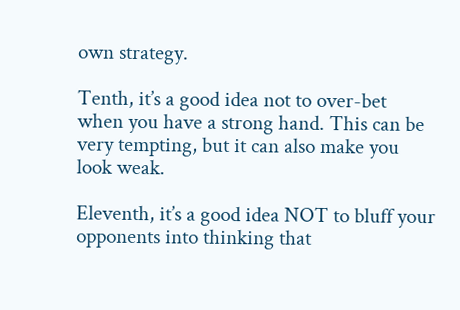own strategy.

Tenth, it’s a good idea not to over-bet when you have a strong hand. This can be very tempting, but it can also make you look weak.

Eleventh, it’s a good idea NOT to bluff your opponents into thinking that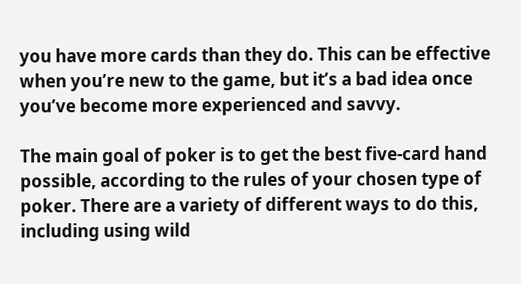you have more cards than they do. This can be effective when you’re new to the game, but it’s a bad idea once you’ve become more experienced and savvy.

The main goal of poker is to get the best five-card hand possible, according to the rules of your chosen type of poker. There are a variety of different ways to do this, including using wild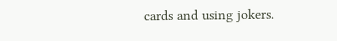cards and using jokers.